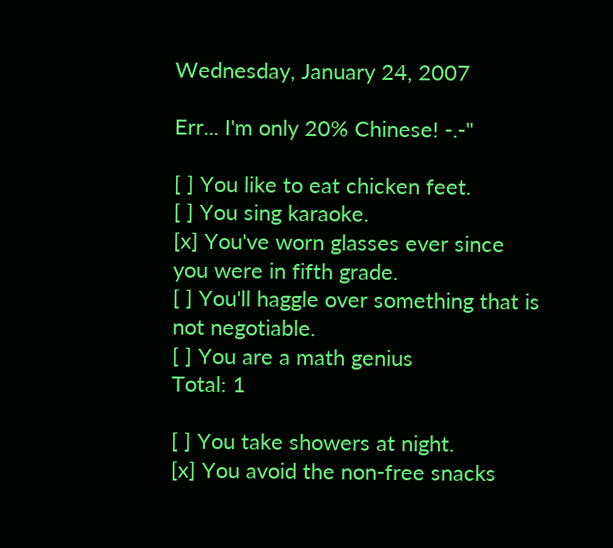Wednesday, January 24, 2007

Err... I'm only 20% Chinese! -.-"

[ ] You like to eat chicken feet.
[ ] You sing karaoke.
[x] You've worn glasses ever since you were in fifth grade.
[ ] You'll haggle over something that is not negotiable.
[ ] You are a math genius
Total: 1

[ ] You take showers at night.
[x] You avoid the non-free snacks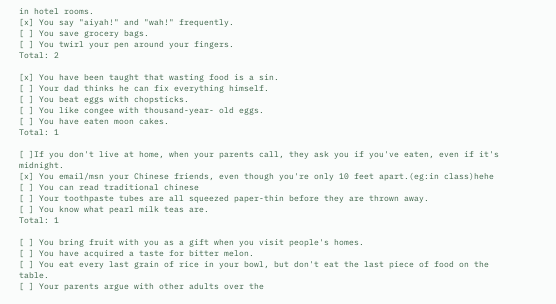in hotel rooms.
[x] You say "aiyah!" and "wah!" frequently.
[ ] You save grocery bags.
[ ] You twirl your pen around your fingers.
Total: 2

[x] You have been taught that wasting food is a sin.
[ ] Your dad thinks he can fix everything himself.
[ ] You beat eggs with chopsticks.
[ ] You like congee with thousand-year- old eggs.
[ ] You have eaten moon cakes.
Total: 1

[ ]If you don't live at home, when your parents call, they ask you if you've eaten, even if it's midnight.
[x] You email/msn your Chinese friends, even though you're only 10 feet apart.(eg:in class)hehe
[ ] You can read traditional chinese
[ ] Your toothpaste tubes are all squeezed paper-thin before they are thrown away.
[ ] You know what pearl milk teas are.
Total: 1

[ ] You bring fruit with you as a gift when you visit people's homes.
[ ] You have acquired a taste for bitter melon.
[ ] You eat every last grain of rice in your bowl, but don't eat the last piece of food on the table.
[ ] Your parents argue with other adults over the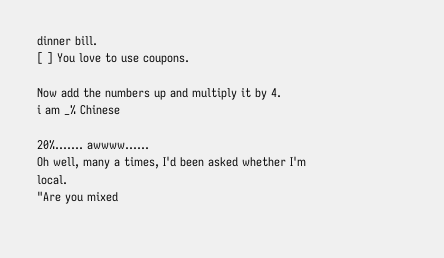dinner bill.
[ ] You love to use coupons.

Now add the numbers up and multiply it by 4.
i am _% Chinese

20%....... awwww......
Oh well, many a times, I'd been asked whether I'm local.
"Are you mixed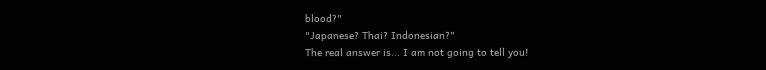blood?"
"Japanese? Thai? Indonesian?"
The real answer is... I am not going to tell you!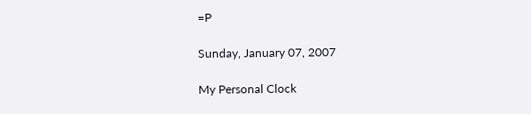=P

Sunday, January 07, 2007

My Personal Clock